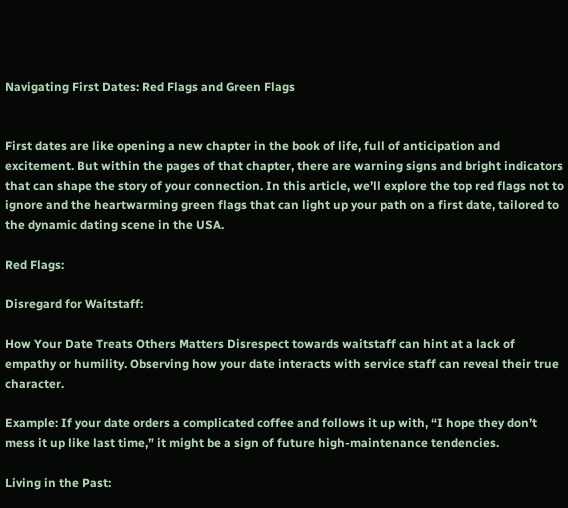Navigating First Dates: Red Flags and Green Flags


First dates are like opening a new chapter in the book of life, full of anticipation and excitement. But within the pages of that chapter, there are warning signs and bright indicators that can shape the story of your connection. In this article, we’ll explore the top red flags not to ignore and the heartwarming green flags that can light up your path on a first date, tailored to the dynamic dating scene in the USA.

Red Flags:

Disregard for Waitstaff:

How Your Date Treats Others Matters Disrespect towards waitstaff can hint at a lack of empathy or humility. Observing how your date interacts with service staff can reveal their true character.

Example: If your date orders a complicated coffee and follows it up with, “I hope they don’t mess it up like last time,” it might be a sign of future high-maintenance tendencies.

Living in the Past: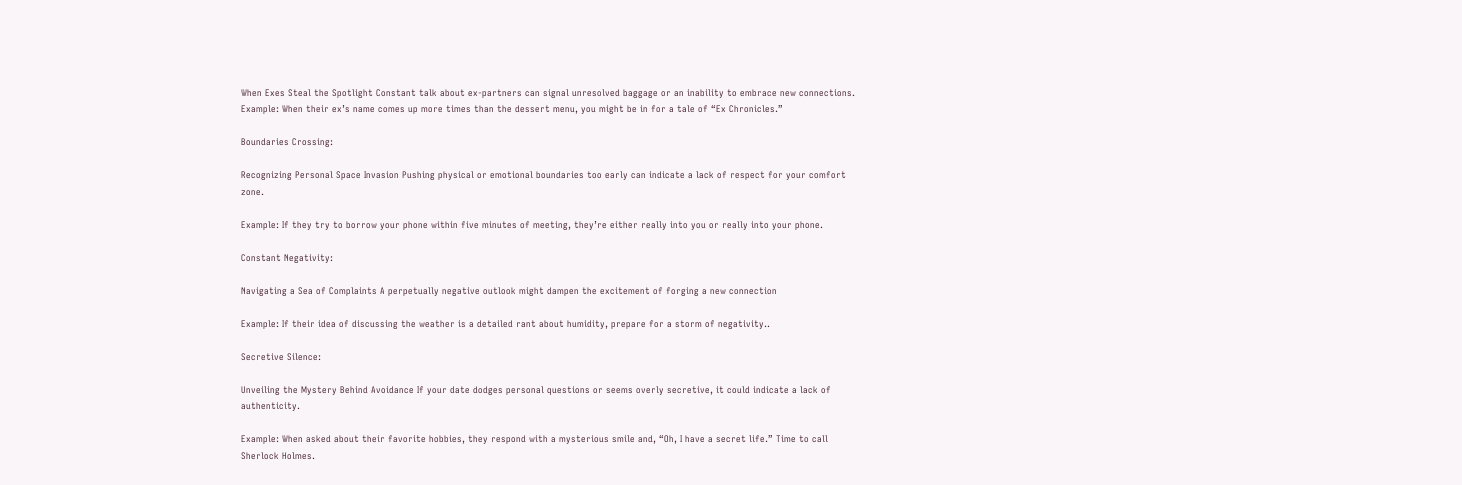When Exes Steal the Spotlight Constant talk about ex-partners can signal unresolved baggage or an inability to embrace new connections.
Example: When their ex’s name comes up more times than the dessert menu, you might be in for a tale of “Ex Chronicles.”

Boundaries Crossing:

Recognizing Personal Space Invasion Pushing physical or emotional boundaries too early can indicate a lack of respect for your comfort zone.

Example: If they try to borrow your phone within five minutes of meeting, they’re either really into you or really into your phone.

Constant Negativity:

Navigating a Sea of Complaints A perpetually negative outlook might dampen the excitement of forging a new connection

Example: If their idea of discussing the weather is a detailed rant about humidity, prepare for a storm of negativity..

Secretive Silence:

Unveiling the Mystery Behind Avoidance If your date dodges personal questions or seems overly secretive, it could indicate a lack of authenticity.

Example: When asked about their favorite hobbies, they respond with a mysterious smile and, “Oh, I have a secret life.” Time to call Sherlock Holmes.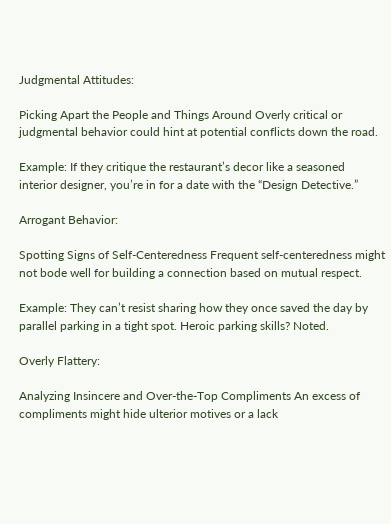Judgmental Attitudes:

Picking Apart the People and Things Around Overly critical or judgmental behavior could hint at potential conflicts down the road.

Example: If they critique the restaurant’s decor like a seasoned interior designer, you’re in for a date with the “Design Detective.”

Arrogant Behavior:

Spotting Signs of Self-Centeredness Frequent self-centeredness might not bode well for building a connection based on mutual respect.

Example: They can’t resist sharing how they once saved the day by parallel parking in a tight spot. Heroic parking skills? Noted.

Overly Flattery:

Analyzing Insincere and Over-the-Top Compliments An excess of compliments might hide ulterior motives or a lack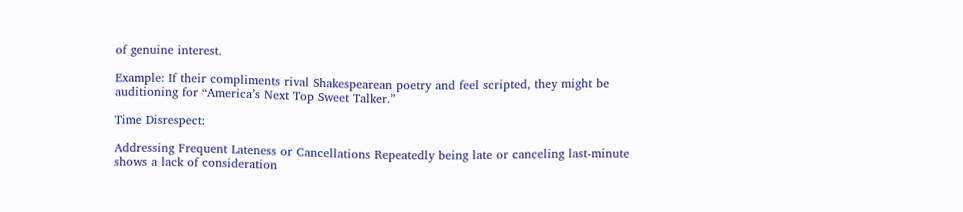of genuine interest.

Example: If their compliments rival Shakespearean poetry and feel scripted, they might be auditioning for “America’s Next Top Sweet Talker.”

Time Disrespect:

Addressing Frequent Lateness or Cancellations Repeatedly being late or canceling last-minute shows a lack of consideration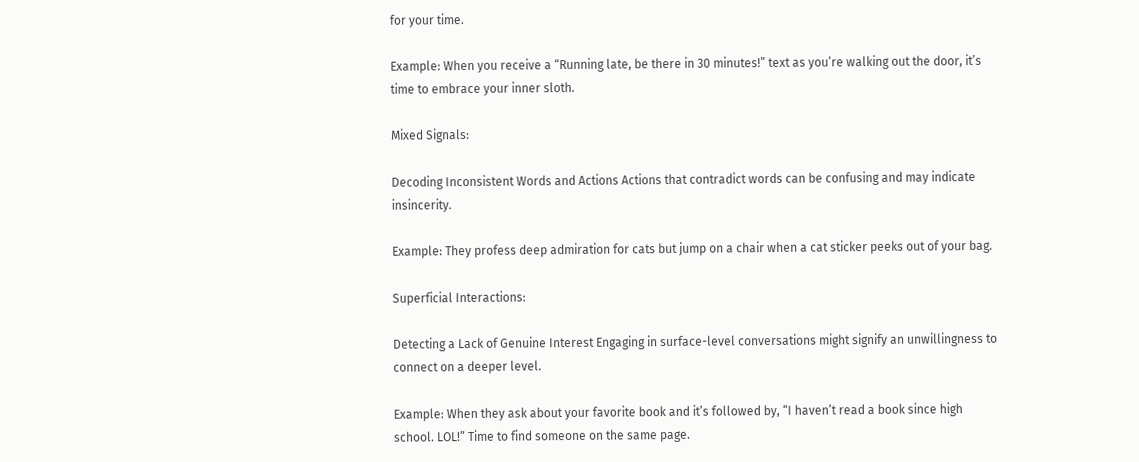for your time.

Example: When you receive a “Running late, be there in 30 minutes!” text as you’re walking out the door, it’s time to embrace your inner sloth.

Mixed Signals:

Decoding Inconsistent Words and Actions Actions that contradict words can be confusing and may indicate insincerity.

Example: They profess deep admiration for cats but jump on a chair when a cat sticker peeks out of your bag.

Superficial Interactions:

Detecting a Lack of Genuine Interest Engaging in surface-level conversations might signify an unwillingness to connect on a deeper level.

Example: When they ask about your favorite book and it’s followed by, “I haven’t read a book since high school. LOL!” Time to find someone on the same page.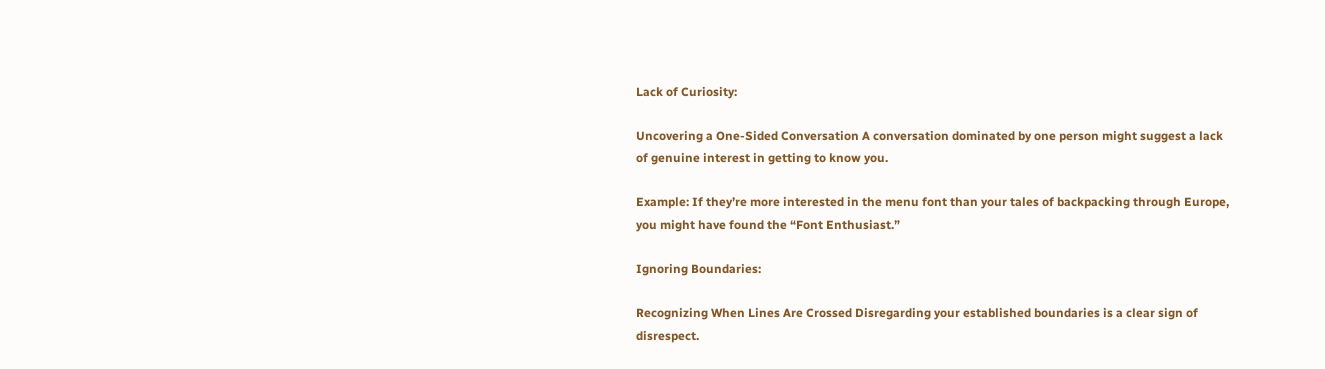Lack of Curiosity:

Uncovering a One-Sided Conversation A conversation dominated by one person might suggest a lack of genuine interest in getting to know you.

Example: If they’re more interested in the menu font than your tales of backpacking through Europe, you might have found the “Font Enthusiast.”

Ignoring Boundaries:

Recognizing When Lines Are Crossed Disregarding your established boundaries is a clear sign of disrespect.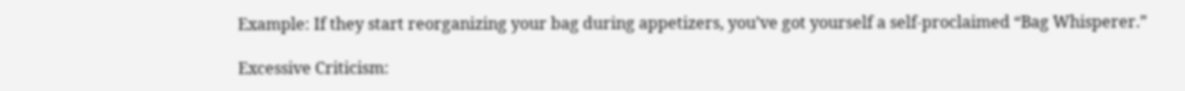Example: If they start reorganizing your bag during appetizers, you’ve got yourself a self-proclaimed “Bag Whisperer.”

Excessive Criticism: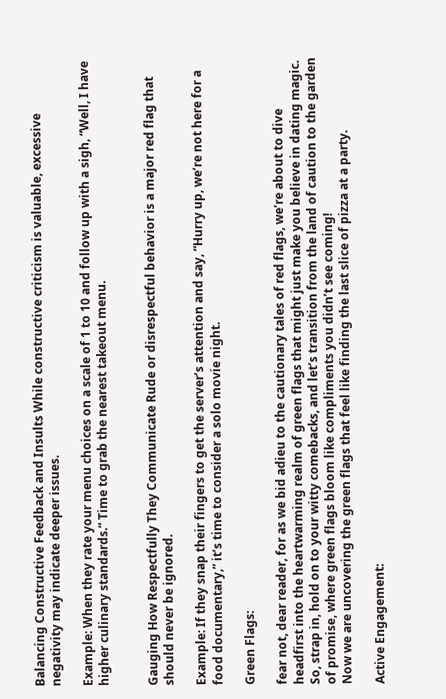Balancing Constructive Feedback and Insults While constructive criticism is valuable, excessive negativity may indicate deeper issues.

Example: When they rate your menu choices on a scale of 1 to 10 and follow up with a sigh, “Well, I have higher culinary standards.” Time to grab the nearest takeout menu.


Gauging How Respectfully They Communicate Rude or disrespectful behavior is a major red flag that should never be ignored.

Example: If they snap their fingers to get the server’s attention and say, “Hurry up, we’re not here for a food documentary,” it’s time to consider a solo movie night.

Green Flags:

fear not, dear reader, for as we bid adieu to the cautionary tales of red flags, we’re about to dive headfirst into the heartwarming realm of green flags that might just make you believe in dating magic. So, strap in, hold on to your witty comebacks, and let’s transition from the land of caution to the garden of promise, where green flags bloom like compliments you didn’t see coming!
Now we are uncovering the green flags that feel like finding the last slice of pizza at a party.

Active Engagement: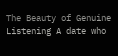The Beauty of Genuine Listening A date who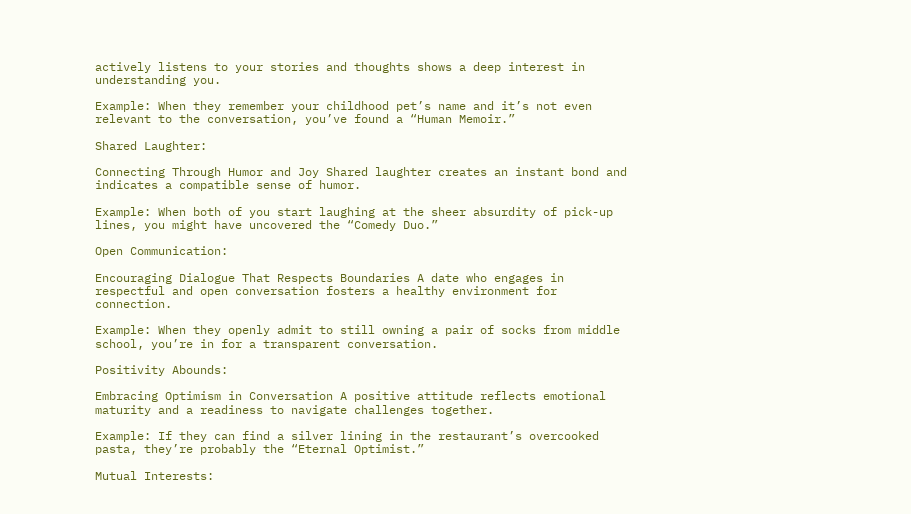actively listens to your stories and thoughts shows a deep interest in understanding you.

Example: When they remember your childhood pet’s name and it’s not even relevant to the conversation, you’ve found a “Human Memoir.”

Shared Laughter:

Connecting Through Humor and Joy Shared laughter creates an instant bond and indicates a compatible sense of humor.

Example: When both of you start laughing at the sheer absurdity of pick-up lines, you might have uncovered the “Comedy Duo.”

Open Communication:

Encouraging Dialogue That Respects Boundaries A date who engages in respectful and open conversation fosters a healthy environment for connection.

Example: When they openly admit to still owning a pair of socks from middle school, you’re in for a transparent conversation.

Positivity Abounds:

Embracing Optimism in Conversation A positive attitude reflects emotional maturity and a readiness to navigate challenges together.

Example: If they can find a silver lining in the restaurant’s overcooked pasta, they’re probably the “Eternal Optimist.”

Mutual Interests: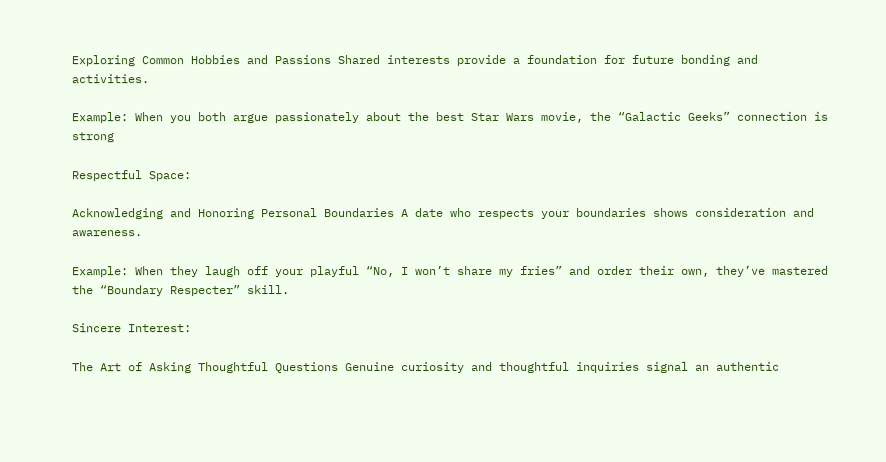Exploring Common Hobbies and Passions Shared interests provide a foundation for future bonding and activities.

Example: When you both argue passionately about the best Star Wars movie, the “Galactic Geeks” connection is strong

Respectful Space:

Acknowledging and Honoring Personal Boundaries A date who respects your boundaries shows consideration and awareness.

Example: When they laugh off your playful “No, I won’t share my fries” and order their own, they’ve mastered the “Boundary Respecter” skill.

Sincere Interest:

The Art of Asking Thoughtful Questions Genuine curiosity and thoughtful inquiries signal an authentic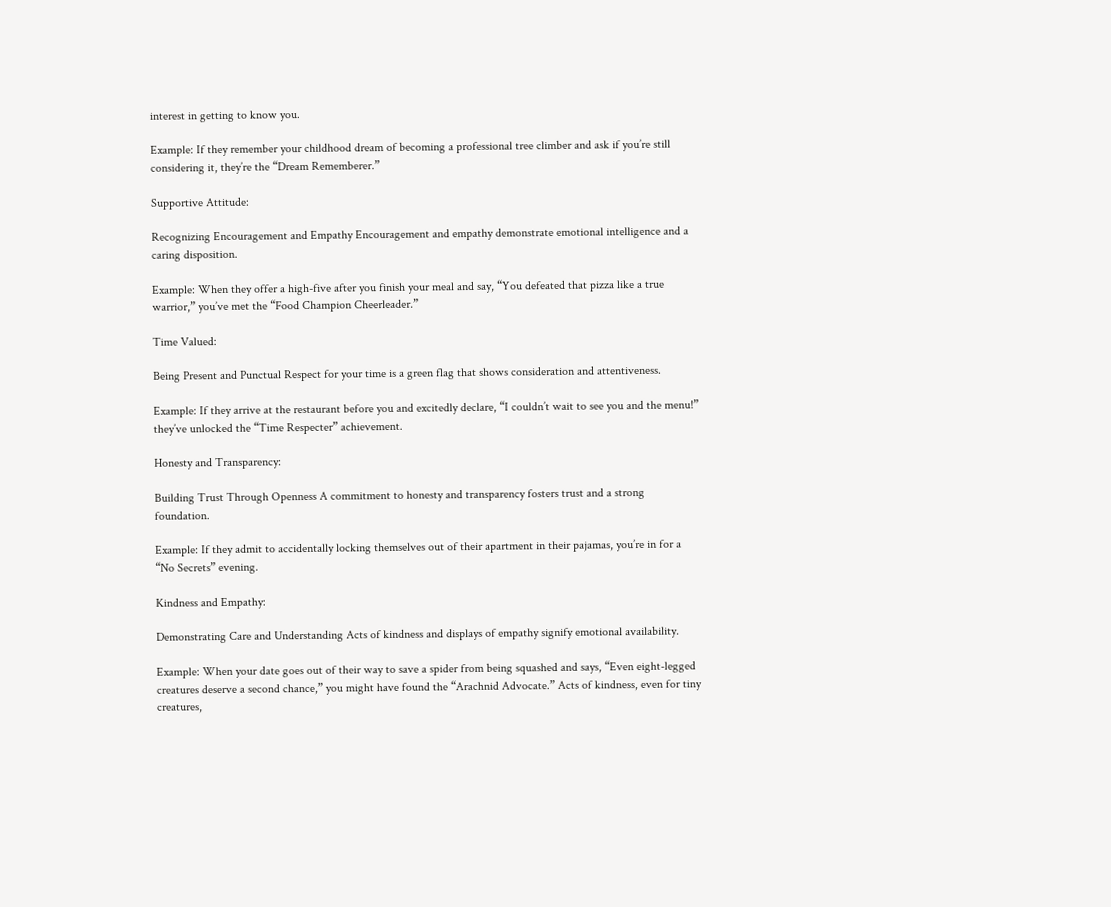interest in getting to know you.

Example: If they remember your childhood dream of becoming a professional tree climber and ask if you’re still considering it, they’re the “Dream Rememberer.”

Supportive Attitude:

Recognizing Encouragement and Empathy Encouragement and empathy demonstrate emotional intelligence and a caring disposition.

Example: When they offer a high-five after you finish your meal and say, “You defeated that pizza like a true warrior,” you’ve met the “Food Champion Cheerleader.”

Time Valued:

Being Present and Punctual Respect for your time is a green flag that shows consideration and attentiveness.

Example: If they arrive at the restaurant before you and excitedly declare, “I couldn’t wait to see you and the menu!” they’ve unlocked the “Time Respecter” achievement.

Honesty and Transparency:

Building Trust Through Openness A commitment to honesty and transparency fosters trust and a strong foundation.

Example: If they admit to accidentally locking themselves out of their apartment in their pajamas, you’re in for a “No Secrets” evening.

Kindness and Empathy:

Demonstrating Care and Understanding Acts of kindness and displays of empathy signify emotional availability.

Example: When your date goes out of their way to save a spider from being squashed and says, “Even eight-legged creatures deserve a second chance,” you might have found the “Arachnid Advocate.” Acts of kindness, even for tiny creatures,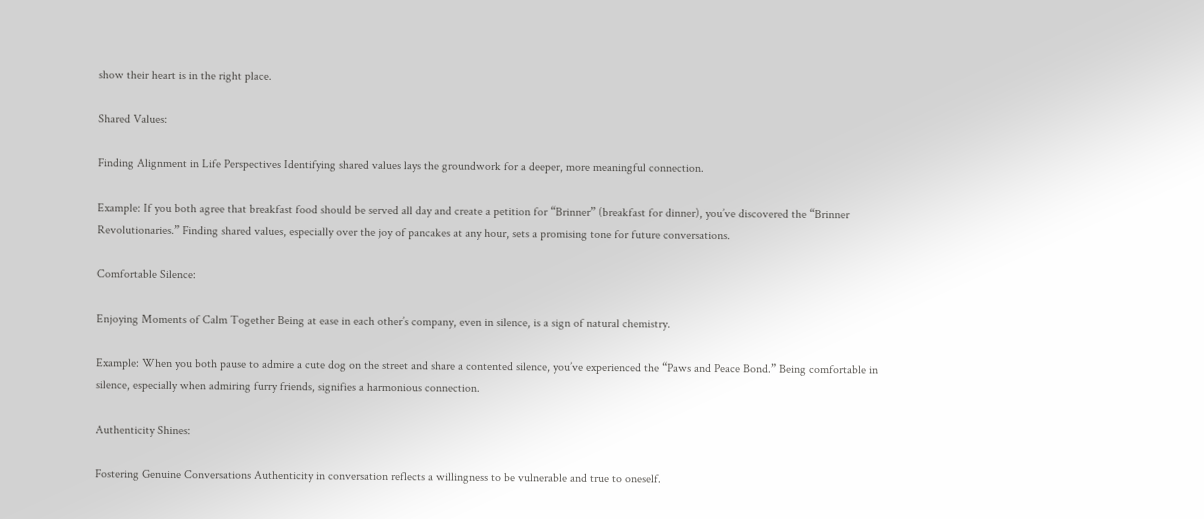show their heart is in the right place.

Shared Values:

Finding Alignment in Life Perspectives Identifying shared values lays the groundwork for a deeper, more meaningful connection.

Example: If you both agree that breakfast food should be served all day and create a petition for “Brinner” (breakfast for dinner), you’ve discovered the “Brinner Revolutionaries.” Finding shared values, especially over the joy of pancakes at any hour, sets a promising tone for future conversations.

Comfortable Silence:

Enjoying Moments of Calm Together Being at ease in each other’s company, even in silence, is a sign of natural chemistry.

Example: When you both pause to admire a cute dog on the street and share a contented silence, you’ve experienced the “Paws and Peace Bond.” Being comfortable in silence, especially when admiring furry friends, signifies a harmonious connection.

Authenticity Shines:

Fostering Genuine Conversations Authenticity in conversation reflects a willingness to be vulnerable and true to oneself.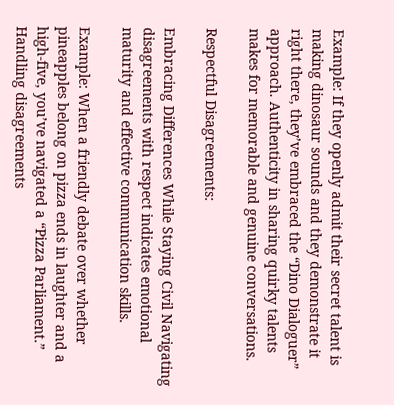Example: If they openly admit their secret talent is making dinosaur sounds and they demonstrate it right there, they’ve embraced the “Dino Dialoguer” approach. Authenticity in sharing quirky talents makes for memorable and genuine conversations.

Respectful Disagreements:

Embracing Differences While Staying Civil Navigating disagreements with respect indicates emotional maturity and effective communication skills.

Example: When a friendly debate over whether pineapples belong on pizza ends in laughter and a high-five, you’ve navigated a “Pizza Parliament.” Handling disagreements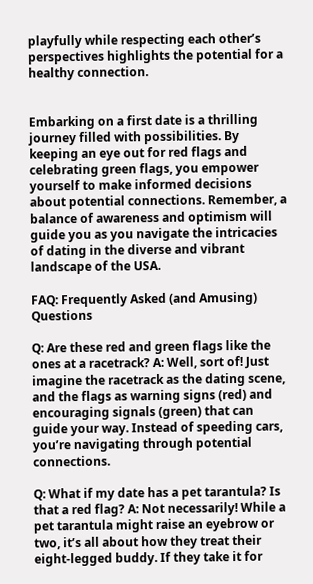playfully while respecting each other’s perspectives highlights the potential for a healthy connection.


Embarking on a first date is a thrilling journey filled with possibilities. By keeping an eye out for red flags and celebrating green flags, you empower yourself to make informed decisions about potential connections. Remember, a balance of awareness and optimism will guide you as you navigate the intricacies of dating in the diverse and vibrant landscape of the USA.

FAQ: Frequently Asked (and Amusing) Questions

Q: Are these red and green flags like the ones at a racetrack? A: Well, sort of! Just imagine the racetrack as the dating scene, and the flags as warning signs (red) and encouraging signals (green) that can guide your way. Instead of speeding cars, you’re navigating through potential connections.

Q: What if my date has a pet tarantula? Is that a red flag? A: Not necessarily! While a pet tarantula might raise an eyebrow or two, it’s all about how they treat their eight-legged buddy. If they take it for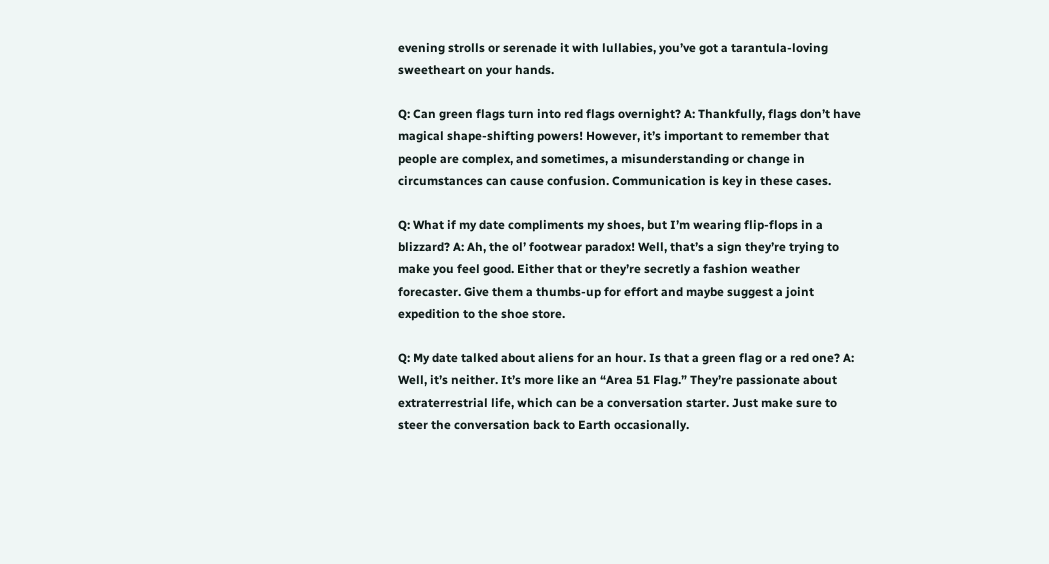evening strolls or serenade it with lullabies, you’ve got a tarantula-loving sweetheart on your hands.

Q: Can green flags turn into red flags overnight? A: Thankfully, flags don’t have magical shape-shifting powers! However, it’s important to remember that people are complex, and sometimes, a misunderstanding or change in circumstances can cause confusion. Communication is key in these cases.

Q: What if my date compliments my shoes, but I’m wearing flip-flops in a blizzard? A: Ah, the ol’ footwear paradox! Well, that’s a sign they’re trying to make you feel good. Either that or they’re secretly a fashion weather forecaster. Give them a thumbs-up for effort and maybe suggest a joint expedition to the shoe store.

Q: My date talked about aliens for an hour. Is that a green flag or a red one? A: Well, it’s neither. It’s more like an “Area 51 Flag.” They’re passionate about extraterrestrial life, which can be a conversation starter. Just make sure to steer the conversation back to Earth occasionally.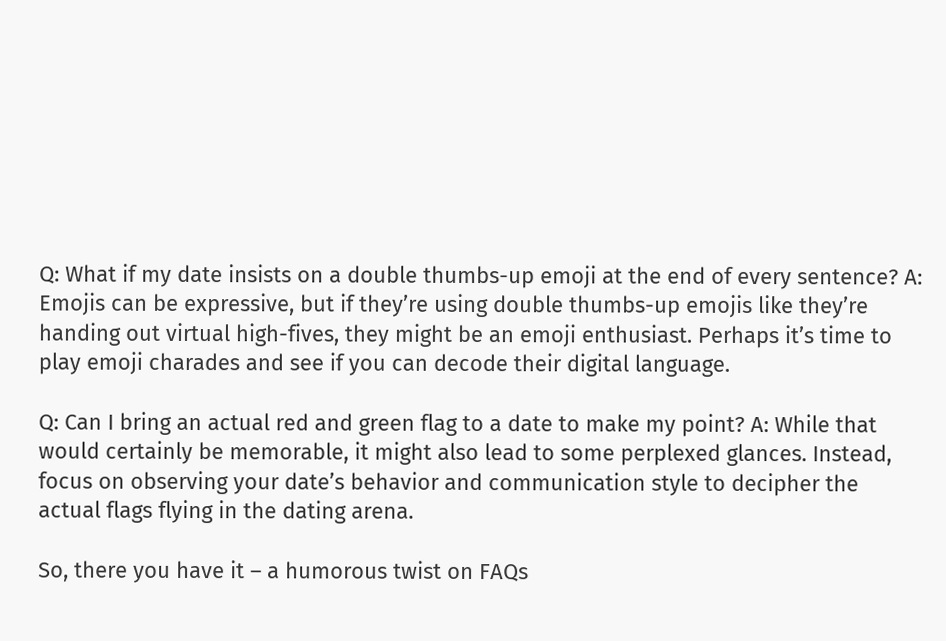Q: What if my date insists on a double thumbs-up emoji at the end of every sentence? A: Emojis can be expressive, but if they’re using double thumbs-up emojis like they’re handing out virtual high-fives, they might be an emoji enthusiast. Perhaps it’s time to play emoji charades and see if you can decode their digital language.

Q: Can I bring an actual red and green flag to a date to make my point? A: While that would certainly be memorable, it might also lead to some perplexed glances. Instead, focus on observing your date’s behavior and communication style to decipher the actual flags flying in the dating arena.

So, there you have it – a humorous twist on FAQs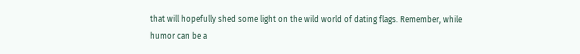that will hopefully shed some light on the wild world of dating flags. Remember, while humor can be a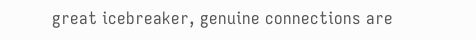great icebreaker, genuine connections are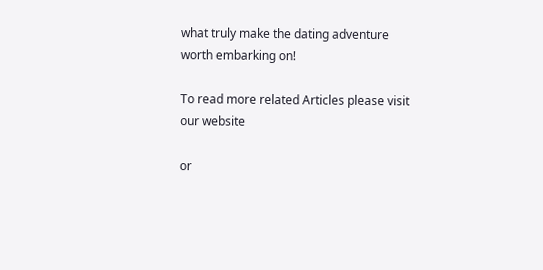what truly make the dating adventure worth embarking on!

To read more related Articles please visit our website

or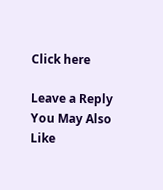Click here

Leave a Reply
You May Also Like